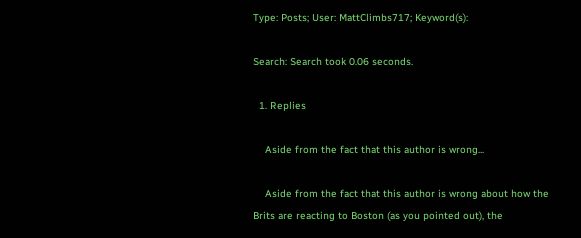Type: Posts; User: MattClimbs717; Keyword(s):

Search: Search took 0.06 seconds.

  1. Replies

    Aside from the fact that this author is wrong...

    Aside from the fact that this author is wrong about how the Brits are reacting to Boston (as you pointed out), the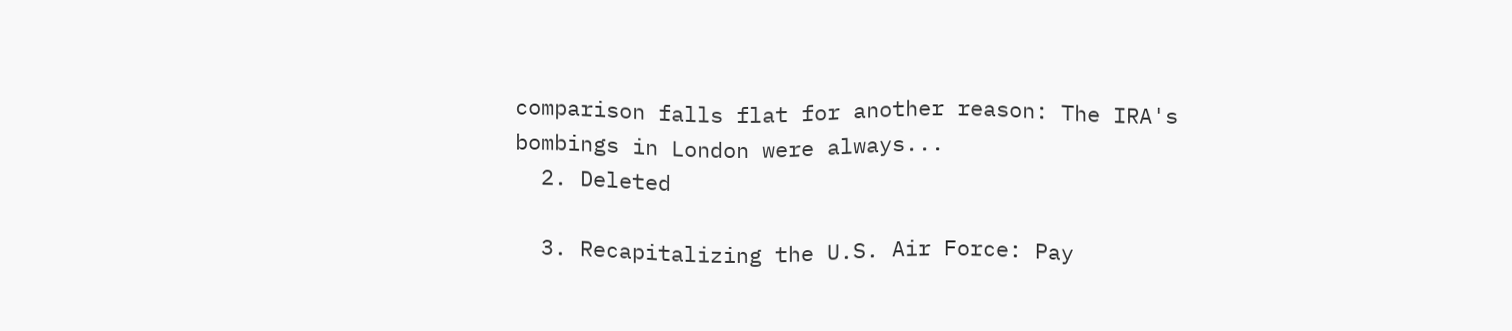comparison falls flat for another reason: The IRA's bombings in London were always...
  2. Deleted

  3. Recapitalizing the U.S. Air Force: Pay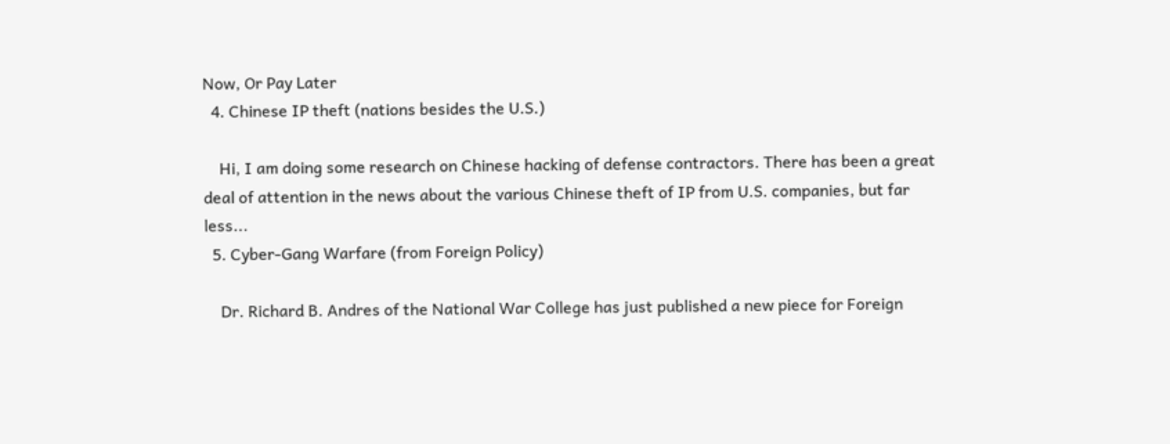Now, Or Pay Later
  4. Chinese IP theft (nations besides the U.S.)

    Hi, I am doing some research on Chinese hacking of defense contractors. There has been a great deal of attention in the news about the various Chinese theft of IP from U.S. companies, but far less...
  5. Cyber-Gang Warfare (from Foreign Policy)

    Dr. Richard B. Andres of the National War College has just published a new piece for Foreign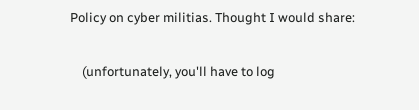Policy on cyber militias. Thought I would share:

    (unfortunately, you'll have to log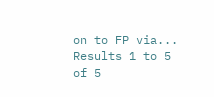on to FP via...
Results 1 to 5 of 5